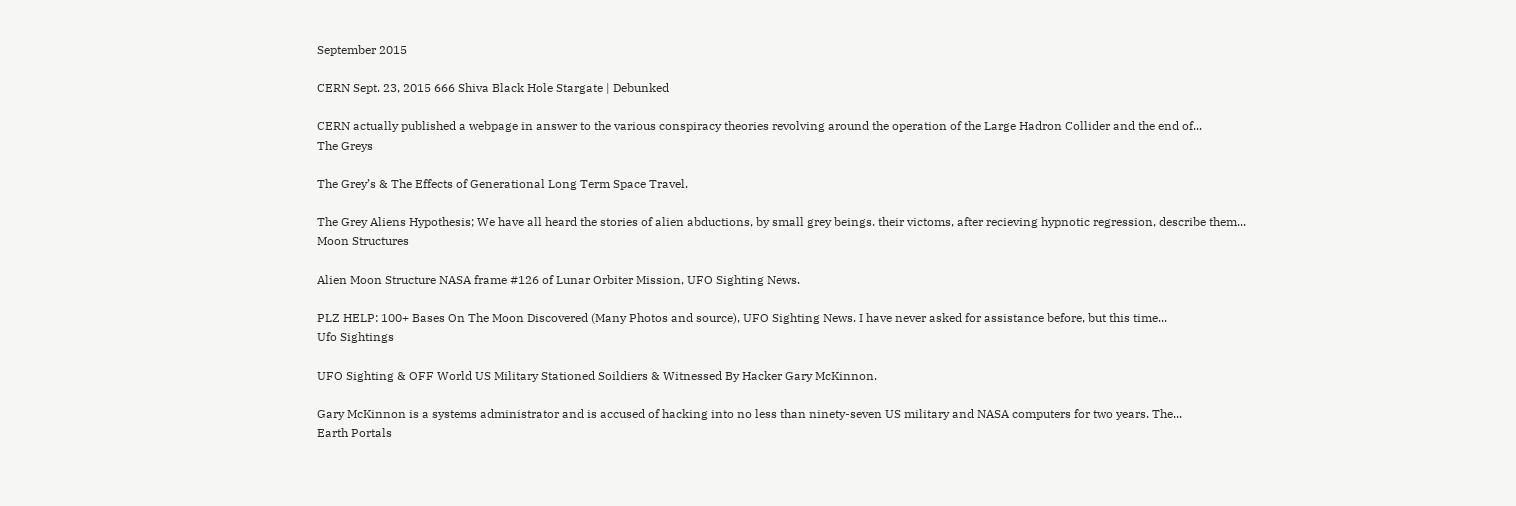September 2015

CERN Sept. 23, 2015 666 Shiva Black Hole Stargate | Debunked

CERN actually published a webpage in answer to the various conspiracy theories revolving around the operation of the Large Hadron Collider and the end of...
The Greys

The Grey’s & The Effects of Generational Long Term Space Travel.

The Grey Aliens Hypothesis; We have all heard the stories of alien abductions, by small grey beings. their victoms, after recieving hypnotic regression, describe them...
Moon Structures

Alien Moon Structure NASA frame #126 of Lunar Orbiter Mission, UFO Sighting News.

PLZ HELP: 100+ Bases On The Moon Discovered (Many Photos and source), UFO Sighting News. I have never asked for assistance before, but this time...
Ufo Sightings

UFO Sighting & OFF World US Military Stationed Soildiers & Witnessed By Hacker Gary McKinnon.

Gary McKinnon is a systems administrator and is accused of hacking into no less than ninety-seven US military and NASA computers for two years. The...
Earth Portals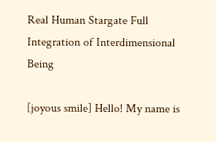Real Human Stargate Full Integration of Interdimensional Being

[joyous smile] Hello! My name is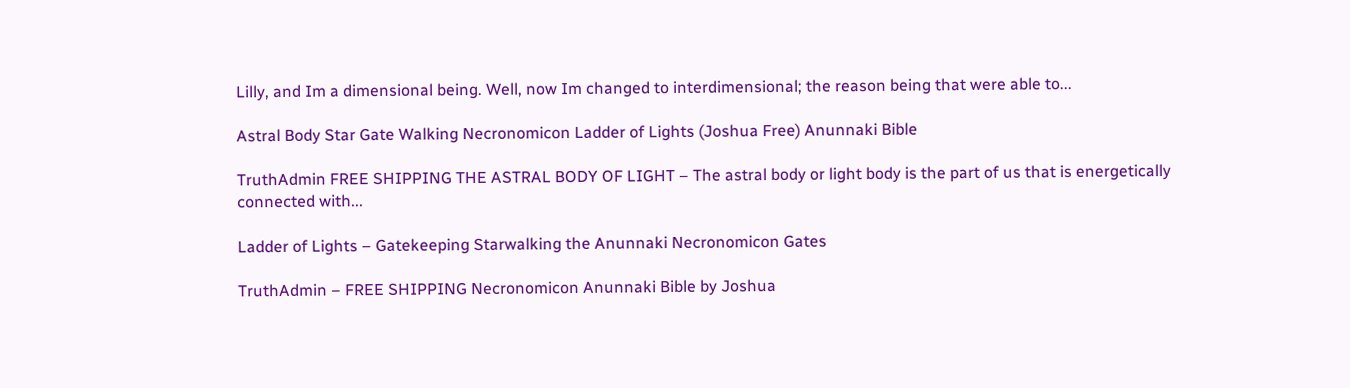Lilly, and Im a dimensional being. Well, now Im changed to interdimensional; the reason being that were able to...

Astral Body Star Gate Walking Necronomicon Ladder of Lights (Joshua Free) Anunnaki Bible

TruthAdmin FREE SHIPPING THE ASTRAL BODY OF LIGHT – The astral body or light body is the part of us that is energetically connected with...

Ladder of Lights – Gatekeeping Starwalking the Anunnaki Necronomicon Gates

TruthAdmin – FREE SHIPPING Necronomicon Anunnaki Bible by Joshua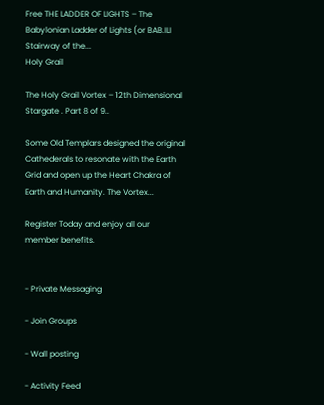Free THE LADDER OF LIGHTS – The Babylonian Ladder of Lights (or BAB.ILI Stairway of the...
Holy Grail

The Holy Grail Vortex – 12th Dimensional Stargate . Part 8 of 9..

Some Old Templars designed the original Cathederals to resonate with the Earth Grid and open up the Heart Chakra of Earth and Humanity. The Vortex...

Register Today and enjoy all our member benefits.


- Private Messaging

- Join Groups

- Wall posting

- Activity Feed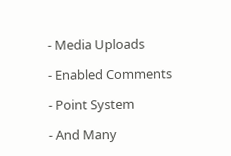- Media Uploads

- Enabled Comments

- Point System

- And Many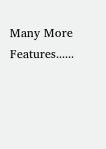Many More Features......